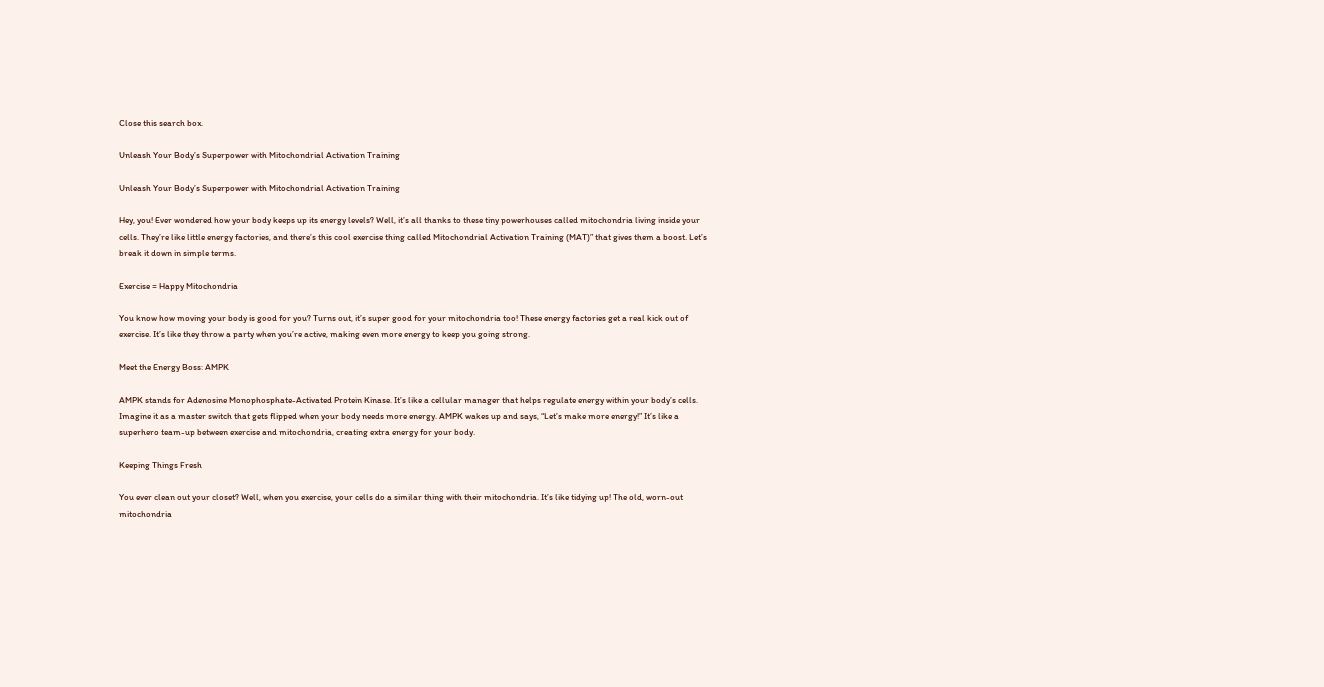Close this search box.

Unleash Your Body’s Superpower with Mitochondrial Activation Training

Unleash Your Body’s Superpower with Mitochondrial Activation Training

Hey, you! Ever wondered how your body keeps up its energy levels? Well, it’s all thanks to these tiny powerhouses called mitochondria living inside your cells. They’re like little energy factories, and there’s this cool exercise thing called Mitochondrial Activation Training (MAT)” that gives them a boost. Let’s break it down in simple terms.

Exercise = Happy Mitochondria

You know how moving your body is good for you? Turns out, it’s super good for your mitochondria too! These energy factories get a real kick out of exercise. It’s like they throw a party when you’re active, making even more energy to keep you going strong.

Meet the Energy Boss: AMPK

AMPK stands for Adenosine Monophosphate-Activated Protein Kinase. It’s like a cellular manager that helps regulate energy within your body’s cells. Imagine it as a master switch that gets flipped when your body needs more energy. AMPK wakes up and says, “Let’s make more energy!” It’s like a superhero team-up between exercise and mitochondria, creating extra energy for your body.

Keeping Things Fresh

You ever clean out your closet? Well, when you exercise, your cells do a similar thing with their mitochondria. It’s like tidying up! The old, worn-out mitochondria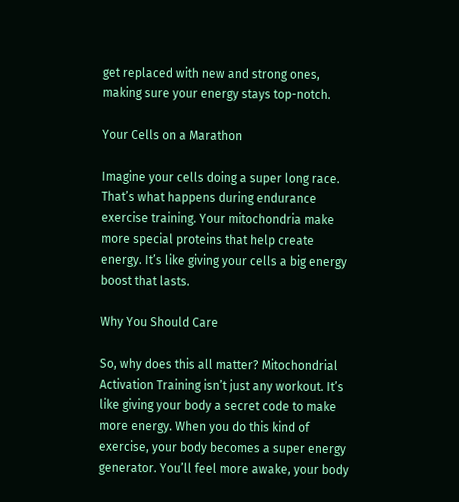get replaced with new and strong ones, making sure your energy stays top-notch.

Your Cells on a Marathon

Imagine your cells doing a super long race. That’s what happens during endurance exercise training. Your mitochondria make more special proteins that help create energy. It’s like giving your cells a big energy boost that lasts.

Why You Should Care

So, why does this all matter? Mitochondrial Activation Training isn’t just any workout. It’s like giving your body a secret code to make more energy. When you do this kind of exercise, your body becomes a super energy generator. You’ll feel more awake, your body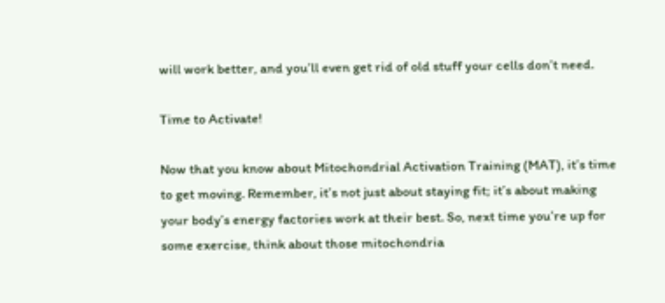will work better, and you’ll even get rid of old stuff your cells don’t need.

Time to Activate!

Now that you know about Mitochondrial Activation Training (MAT), it’s time to get moving. Remember, it’s not just about staying fit; it’s about making your body’s energy factories work at their best. So, next time you’re up for some exercise, think about those mitochondria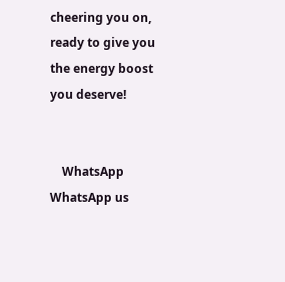cheering you on, ready to give you the energy boost you deserve!


    WhatsApp WhatsApp us